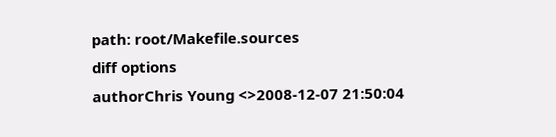path: root/Makefile.sources
diff options
authorChris Young <>2008-12-07 21:50:04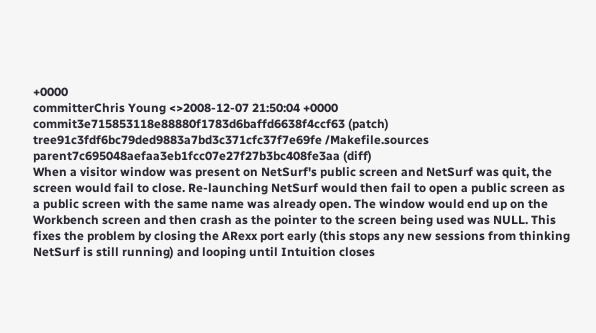+0000
committerChris Young <>2008-12-07 21:50:04 +0000
commit3e715853118e88880f1783d6baffd6638f4ccf63 (patch)
tree91c3fdf6bc79ded9883a7bd3c371cfc37f7e69fe /Makefile.sources
parent7c695048aefaa3eb1fcc07e27f27b3bc408fe3aa (diff)
When a visitor window was present on NetSurf's public screen and NetSurf was quit, the
screen would fail to close. Re-launching NetSurf would then fail to open a public screen as a public screen with the same name was already open. The window would end up on the Workbench screen and then crash as the pointer to the screen being used was NULL. This fixes the problem by closing the ARexx port early (this stops any new sessions from thinking NetSurf is still running) and looping until Intuition closes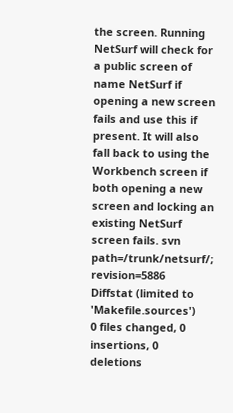the screen. Running NetSurf will check for a public screen of name NetSurf if opening a new screen fails and use this if present. It will also fall back to using the Workbench screen if both opening a new screen and locking an existing NetSurf screen fails. svn path=/trunk/netsurf/; revision=5886
Diffstat (limited to 'Makefile.sources')
0 files changed, 0 insertions, 0 deletions